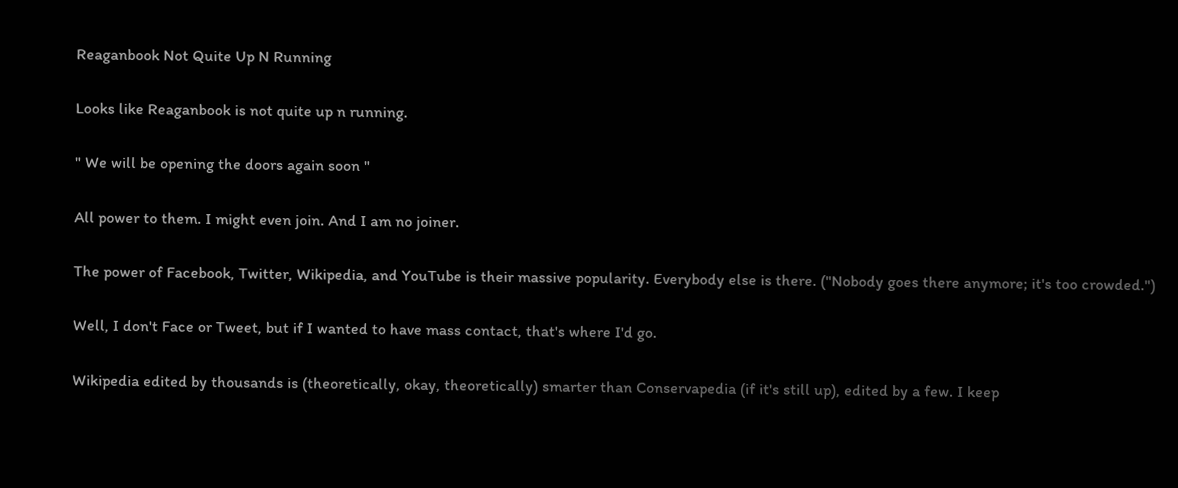Reaganbook Not Quite Up N Running

Looks like Reaganbook is not quite up n running.

" We will be opening the doors again soon "

All power to them. I might even join. And I am no joiner.

The power of Facebook, Twitter, Wikipedia, and YouTube is their massive popularity. Everybody else is there. ("Nobody goes there anymore; it's too crowded.")

Well, I don't Face or Tweet, but if I wanted to have mass contact, that's where I'd go.

Wikipedia edited by thousands is (theoretically, okay, theoretically) smarter than Conservapedia (if it's still up), edited by a few. I keep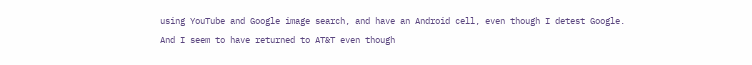using YouTube and Google image search, and have an Android cell, even though I detest Google. And I seem to have returned to AT&T even though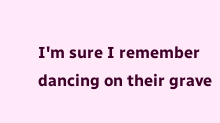I'm sure I remember dancing on their grave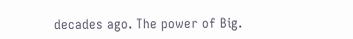decades ago. The power of Big.